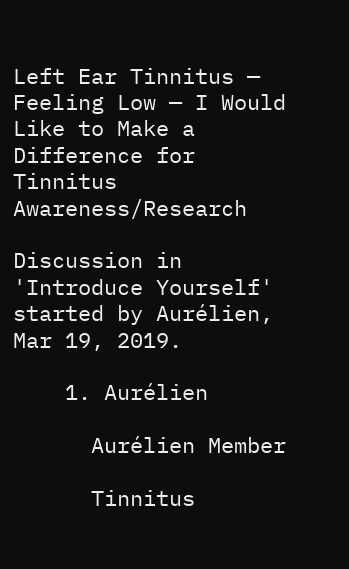Left Ear Tinnitus — Feeling Low — I Would Like to Make a Difference for Tinnitus Awareness/Research

Discussion in 'Introduce Yourself' started by Aurélien, Mar 19, 2019.

    1. Aurélien

      Aurélien Member

      Tinnitus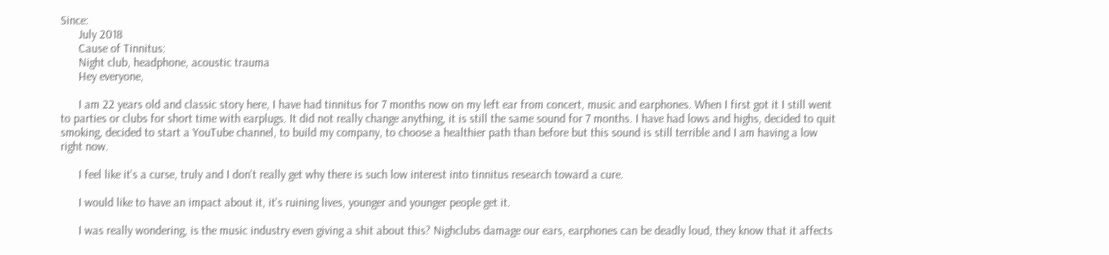Since:
      July 2018
      Cause of Tinnitus:
      Night club, headphone, acoustic trauma
      Hey everyone,

      I am 22 years old and classic story here, I have had tinnitus for 7 months now on my left ear from concert, music and earphones. When I first got it I still went to parties or clubs for short time with earplugs. It did not really change anything, it is still the same sound for 7 months. I have had lows and highs, decided to quit smoking, decided to start a YouTube channel, to build my company, to choose a healthier path than before but this sound is still terrible and I am having a low right now.

      I feel like it's a curse, truly and I don't really get why there is such low interest into tinnitus research toward a cure.

      I would like to have an impact about it, it's ruining lives, younger and younger people get it.

      I was really wondering, is the music industry even giving a shit about this? Nighclubs damage our ears, earphones can be deadly loud, they know that it affects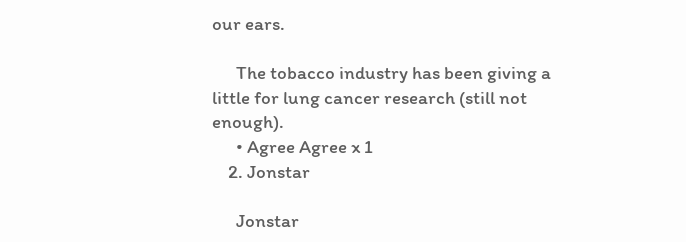our ears.

      The tobacco industry has been giving a little for lung cancer research (still not enough).
      • Agree Agree x 1
    2. Jonstar

      Jonstar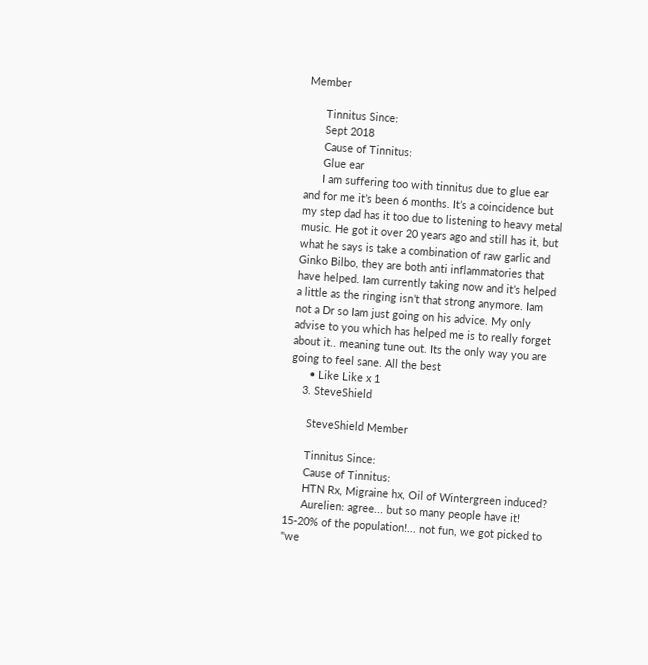Member

      Tinnitus Since:
      Sept 2018
      Cause of Tinnitus:
      Glue ear
      I am suffering too with tinnitus due to glue ear and for me it’s been 6 months. It’s a coincidence but my step dad has it too due to listening to heavy metal music. He got it over 20 years ago and still has it, but what he says is take a combination of raw garlic and Ginko Bilbo, they are both anti inflammatories that have helped. Iam currently taking now and it’s helped a little as the ringing isn’t that strong anymore. Iam not a Dr so Iam just going on his advice. My only advise to you which has helped me is to really forget about it.. meaning tune out. Its the only way you are going to feel sane. All the best
      • Like Like x 1
    3. SteveShield

      SteveShield Member

      Tinnitus Since:
      Cause of Tinnitus:
      HTN Rx, Migraine hx, Oil of Wintergreen induced?
      Aurelien: agree... but so many people have it! 15-20% of the population!... not fun, we got picked to "we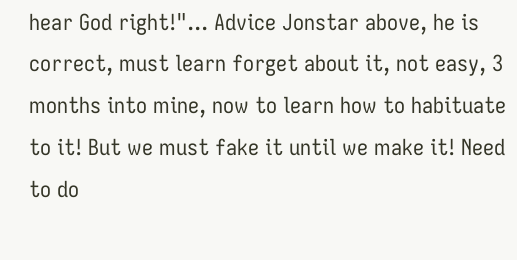hear God right!"... Advice Jonstar above, he is correct, must learn forget about it, not easy, 3 months into mine, now to learn how to habituate to it! But we must fake it until we make it! Need to do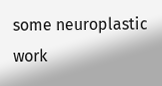some neuroplastic work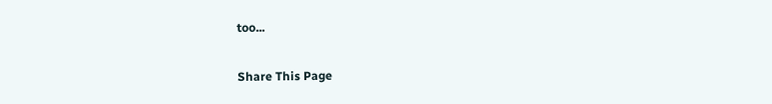too...

Share This Page